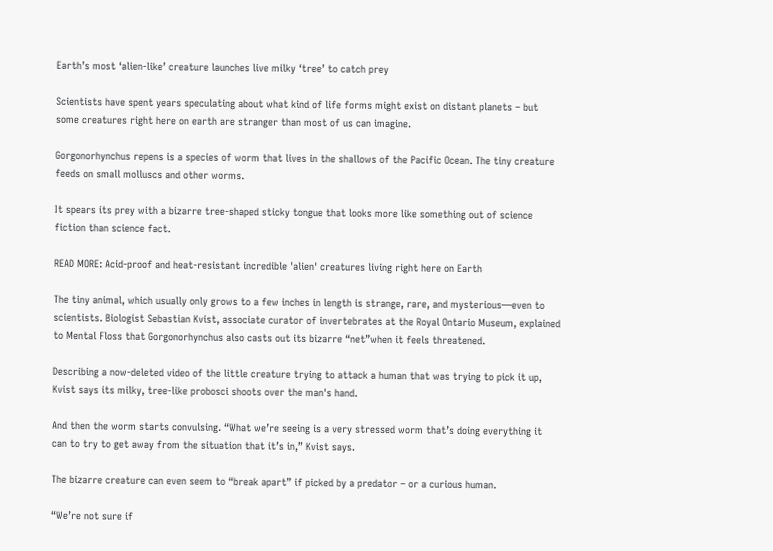Earth’s most ‘alien-like’ creature launches live milky ‘tree’ to catch prey

Scientists have spent years speculating about what kind of life forms might exist on distant planets – but some creatures right here on earth are stranger than most of us can imagine.

Gorgonorhynchus repens is a species of worm that lives in the shallows of the Pacific Ocean. The tiny creature feeds on small molluscs and other worms.

It spears its prey with a bizarre tree-shaped sticky tongue that looks more like something out of science fiction than science fact.

READ MORE: Acid-proof and heat-resistant incredible 'alien' creatures living right here on Earth

The tiny animal, which usually only grows to a few inches in length is strange, rare, and mysterious—even to scientists. Biologist Sebastian Kvist, associate curator of invertebrates at the Royal Ontario Museum, explained to Mental Floss that Gorgonorhynchus also casts out its bizarre “net”when it feels threatened.

Describing a now-deleted video of the little creature trying to attack a human that was trying to pick it up, Kvist says its milky, tree-like probosci shoots over the man's hand.

And then the worm starts convulsing. “What we’re seeing is a very stressed worm that’s doing everything it can to try to get away from the situation that it’s in,” Kvist says.

The bizarre creature can even seem to “break apart” if picked by a predator – or a curious human.

“We’re not sure if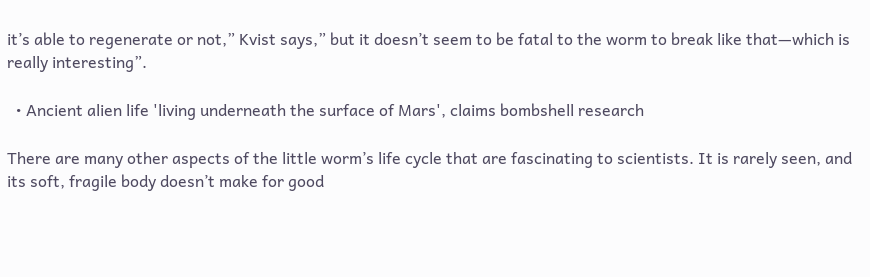it’s able to regenerate or not,” Kvist says,” but it doesn’t seem to be fatal to the worm to break like that—which is really interesting”.

  • Ancient alien life 'living underneath the surface of Mars', claims bombshell research

There are many other aspects of the little worm’s life cycle that are fascinating to scientists. It is rarely seen, and its soft, fragile body doesn’t make for good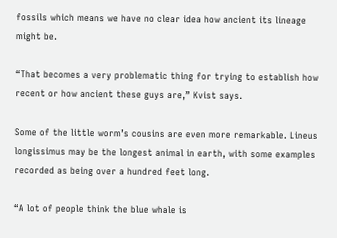fossils which means we have no clear idea how ancient its lineage might be.

“That becomes a very problematic thing for trying to establish how recent or how ancient these guys are,” Kvist says.

Some of the little worm’s cousins are even more remarkable. Lineus longissimus may be the longest animal in earth, with some examples recorded as being over a hundred feet long.

“A lot of people think the blue whale is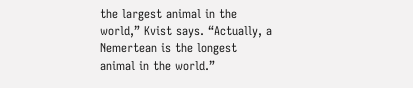the largest animal in the world,” Kvist says. “Actually, a Nemertean is the longest animal in the world.”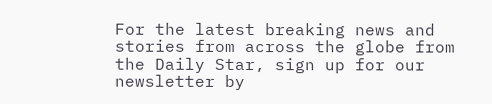For the latest breaking news and stories from across the globe from the Daily Star, sign up for our newsletter by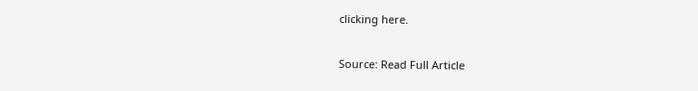clicking here.

Source: Read Full Article